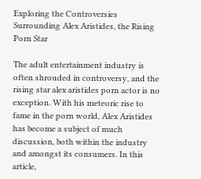Exploring the Controversies Surrounding Alex Aristides, the Rising Porn Star

The adult entertainment industry is often shrouded in controversy, and the rising star alex aristides porn actor is no exception. With his meteoric rise to fame in the porn world, Alex Aristides has become a subject of much discussion, both within the industry and amongst its consumers. In this article,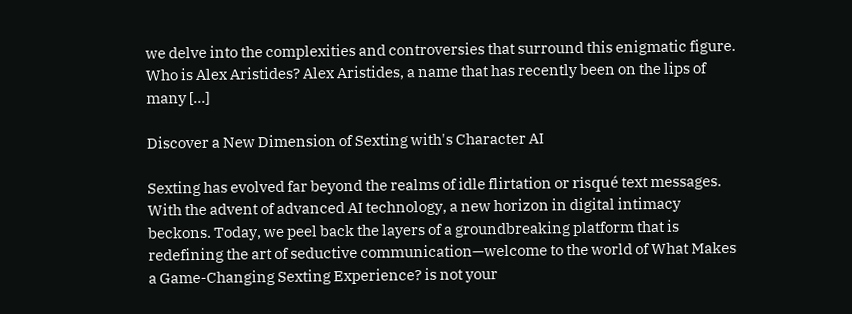we delve into the complexities and controversies that surround this enigmatic figure. Who is Alex Aristides? Alex Aristides, a name that has recently been on the lips of many [...]

Discover a New Dimension of Sexting with's Character AI

Sexting has evolved far beyond the realms of idle flirtation or risqué text messages. With the advent of advanced AI technology, a new horizon in digital intimacy beckons. Today, we peel back the layers of a groundbreaking platform that is redefining the art of seductive communication—welcome to the world of What Makes a Game-Changing Sexting Experience? is not your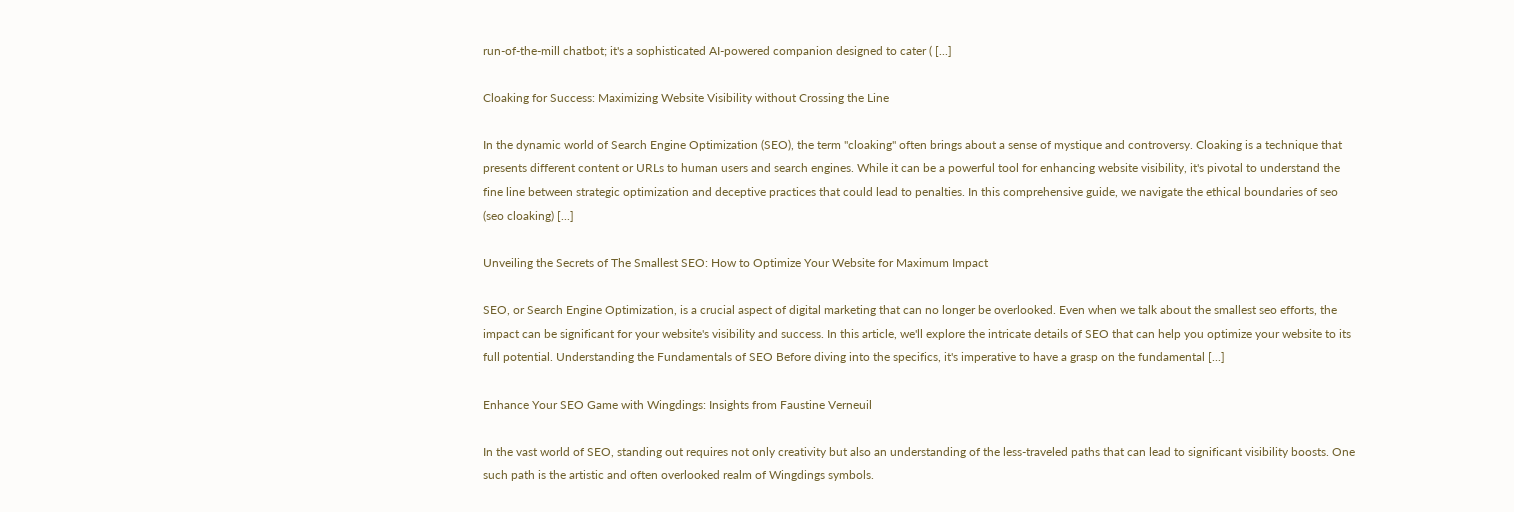run-of-the-mill chatbot; it's a sophisticated AI-powered companion designed to cater ( [...]

Cloaking for Success: Maximizing Website Visibility without Crossing the Line

In the dynamic world of Search Engine Optimization (SEO), the term "cloaking" often brings about a sense of mystique and controversy. Cloaking is a technique that presents different content or URLs to human users and search engines. While it can be a powerful tool for enhancing website visibility, it's pivotal to understand the fine line between strategic optimization and deceptive practices that could lead to penalties. In this comprehensive guide, we navigate the ethical boundaries of seo (seo cloaking) [...]

Unveiling the Secrets of The Smallest SEO: How to Optimize Your Website for Maximum Impact

SEO, or Search Engine Optimization, is a crucial aspect of digital marketing that can no longer be overlooked. Even when we talk about the smallest seo efforts, the impact can be significant for your website's visibility and success. In this article, we'll explore the intricate details of SEO that can help you optimize your website to its full potential. Understanding the Fundamentals of SEO Before diving into the specifics, it's imperative to have a grasp on the fundamental [...]

Enhance Your SEO Game with Wingdings: Insights from Faustine Verneuil

In the vast world of SEO, standing out requires not only creativity but also an understanding of the less-traveled paths that can lead to significant visibility boosts. One such path is the artistic and often overlooked realm of Wingdings symbols.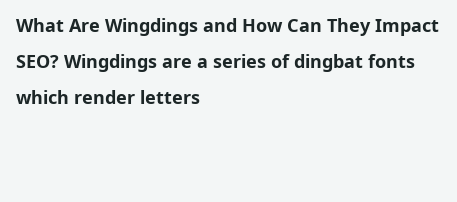What Are Wingdings and How Can They Impact SEO? Wingdings are a series of dingbat fonts which render letters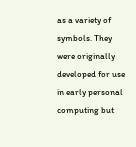as a variety of symbols. They were originally developed for use in early personal computing but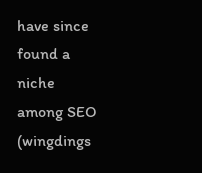have since found a niche among SEO (wingdings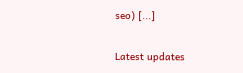seo) [...]

Latest updates